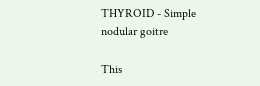THYROID - Simple nodular goitre

This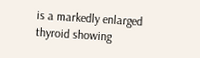is a markedly enlarged thyroid showing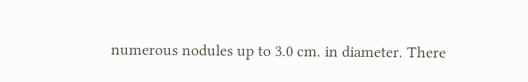numerous nodules up to 3.0 cm. in diameter. There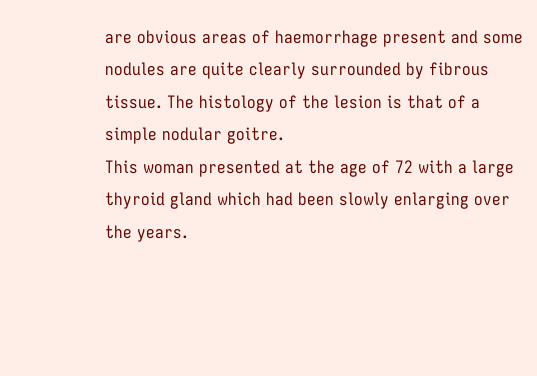are obvious areas of haemorrhage present and some nodules are quite clearly surrounded by fibrous tissue. The histology of the lesion is that of a simple nodular goitre.
This woman presented at the age of 72 with a large thyroid gland which had been slowly enlarging over the years.